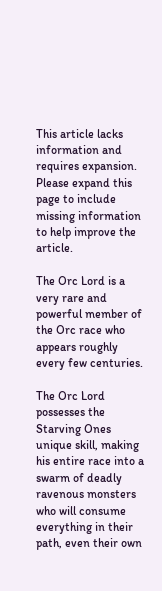This article lacks information and requires expansion. Please expand this page to include missing information to help improve the article.

The Orc Lord is a very rare and powerful member of the Orc race who appears roughly every few centuries.

The Orc Lord possesses the Starving Ones unique skill, making his entire race into a swarm of deadly ravenous monsters who will consume everything in their path, even their own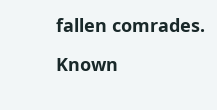fallen comrades.

Known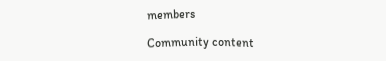members

Community content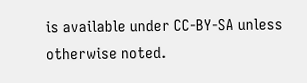is available under CC-BY-SA unless otherwise noted.